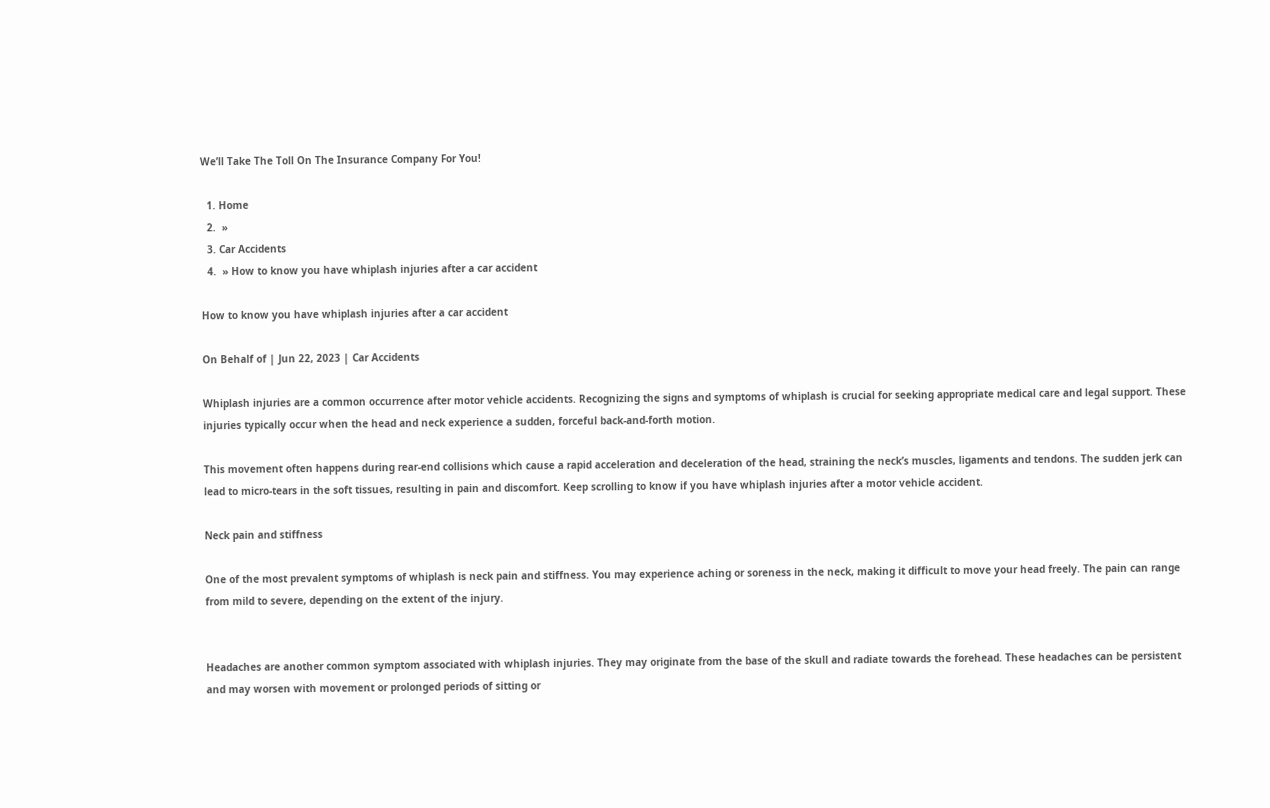We’ll Take The Toll On The Insurance Company For You!

  1. Home
  2.  »
  3. Car Accidents
  4.  » How to know you have whiplash injuries after a car accident

How to know you have whiplash injuries after a car accident

On Behalf of | Jun 22, 2023 | Car Accidents

Whiplash injuries are a common occurrence after motor vehicle accidents. Recognizing the signs and symptoms of whiplash is crucial for seeking appropriate medical care and legal support. These injuries typically occur when the head and neck experience a sudden, forceful back-and-forth motion.

This movement often happens during rear-end collisions which cause a rapid acceleration and deceleration of the head, straining the neck’s muscles, ligaments and tendons. The sudden jerk can lead to micro-tears in the soft tissues, resulting in pain and discomfort. Keep scrolling to know if you have whiplash injuries after a motor vehicle accident.

Neck pain and stiffness

One of the most prevalent symptoms of whiplash is neck pain and stiffness. You may experience aching or soreness in the neck, making it difficult to move your head freely. The pain can range from mild to severe, depending on the extent of the injury.


Headaches are another common symptom associated with whiplash injuries. They may originate from the base of the skull and radiate towards the forehead. These headaches can be persistent and may worsen with movement or prolonged periods of sitting or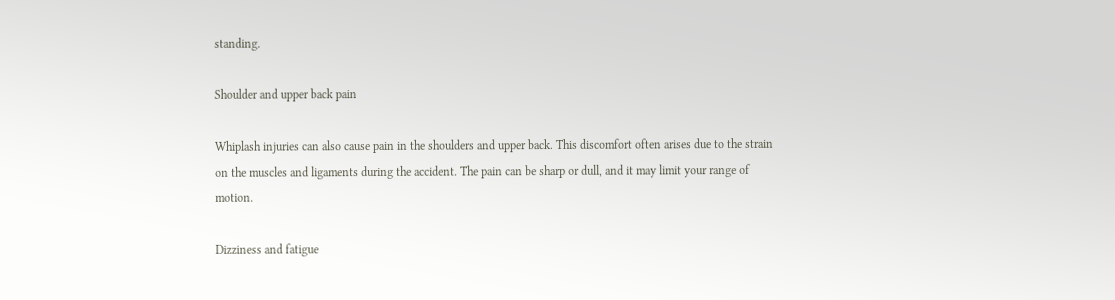standing.

Shoulder and upper back pain

Whiplash injuries can also cause pain in the shoulders and upper back. This discomfort often arises due to the strain on the muscles and ligaments during the accident. The pain can be sharp or dull, and it may limit your range of motion.

Dizziness and fatigue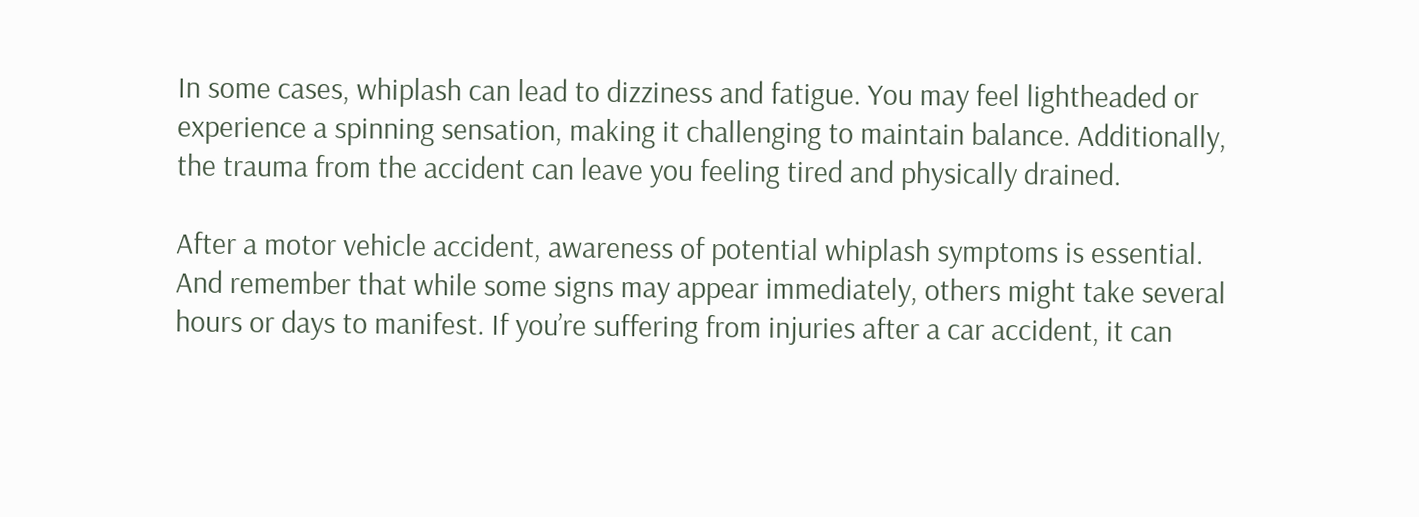In some cases, whiplash can lead to dizziness and fatigue. You may feel lightheaded or experience a spinning sensation, making it challenging to maintain balance. Additionally, the trauma from the accident can leave you feeling tired and physically drained.

After a motor vehicle accident, awareness of potential whiplash symptoms is essential. And remember that while some signs may appear immediately, others might take several hours or days to manifest. If you’re suffering from injuries after a car accident, it can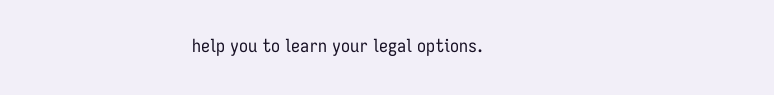help you to learn your legal options.